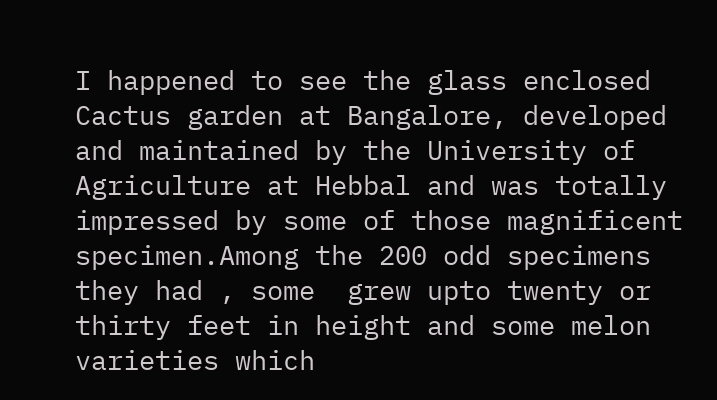I happened to see the glass enclosed Cactus garden at Bangalore, developed and maintained by the University of Agriculture at Hebbal and was totally impressed by some of those magnificent specimen.Among the 200 odd specimens they had , some  grew upto twenty or thirty feet in height and some melon varieties which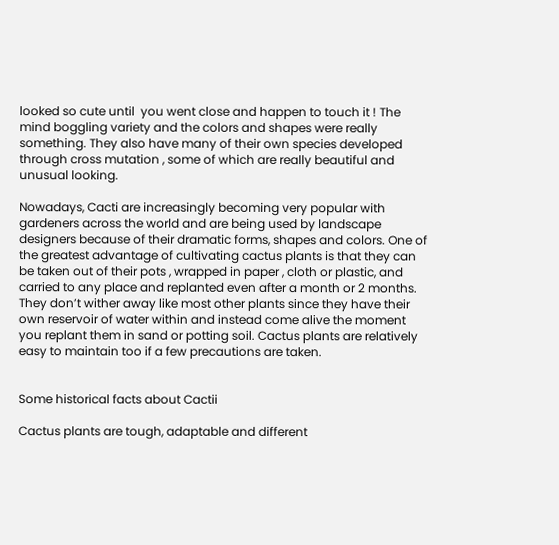looked so cute until  you went close and happen to touch it ! The mind boggling variety and the colors and shapes were really something. They also have many of their own species developed through cross mutation , some of which are really beautiful and unusual looking.

Nowadays, Cacti are increasingly becoming very popular with gardeners across the world and are being used by landscape designers because of their dramatic forms, shapes and colors. One of the greatest advantage of cultivating cactus plants is that they can be taken out of their pots , wrapped in paper , cloth or plastic, and carried to any place and replanted even after a month or 2 months. They don’t wither away like most other plants since they have their own reservoir of water within and instead come alive the moment you replant them in sand or potting soil. Cactus plants are relatively easy to maintain too if a few precautions are taken.


Some historical facts about Cactii

Cactus plants are tough, adaptable and different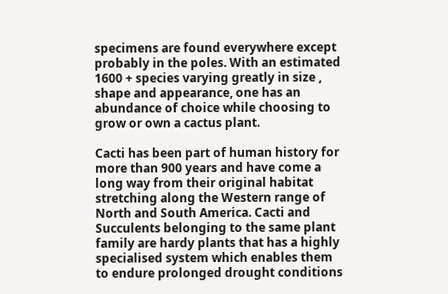specimens are found everywhere except probably in the poles. With an estimated 1600 + species varying greatly in size , shape and appearance, one has an abundance of choice while choosing to grow or own a cactus plant.

Cacti has been part of human history for more than 900 years and have come a long way from their original habitat stretching along the Western range of North and South America. Cacti and Succulents belonging to the same plant family are hardy plants that has a highly specialised system which enables them to endure prolonged drought conditions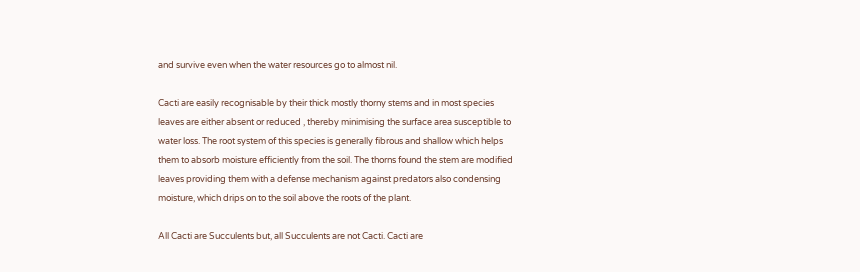and survive even when the water resources go to almost nil.

Cacti are easily recognisable by their thick mostly thorny stems and in most species leaves are either absent or reduced , thereby minimising the surface area susceptible to water loss. The root system of this species is generally fibrous and shallow which helps them to absorb moisture efficiently from the soil. The thorns found the stem are modified leaves providing them with a defense mechanism against predators also condensing moisture, which drips on to the soil above the roots of the plant.

All Cacti are Succulents but, all Succulents are not Cacti. Cacti are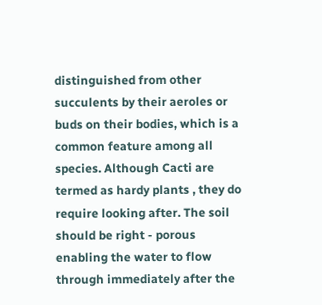distinguished from other succulents by their aeroles or buds on their bodies, which is a common feature among all species. Although Cacti are termed as hardy plants , they do require looking after. The soil should be right - porous enabling the water to flow through immediately after the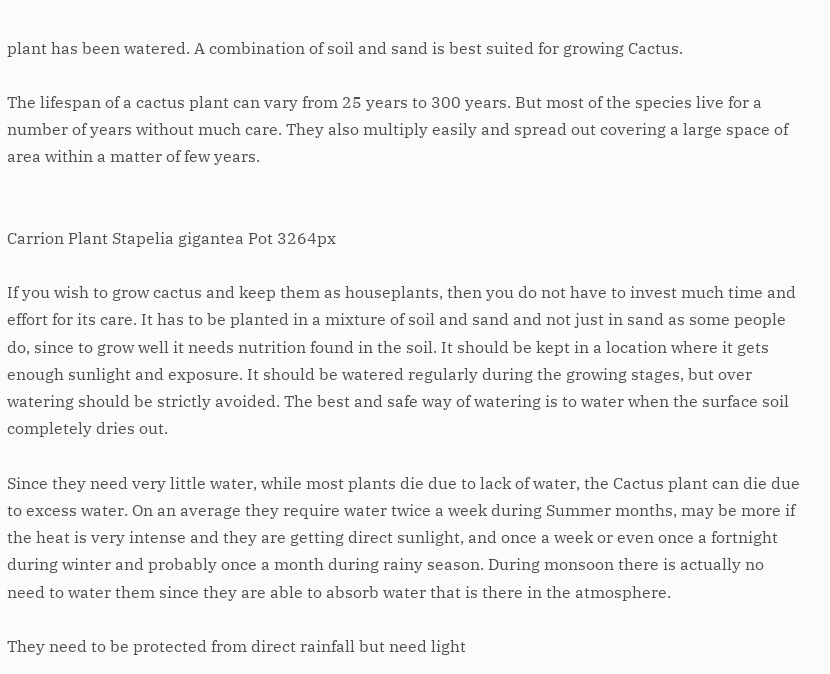plant has been watered. A combination of soil and sand is best suited for growing Cactus.

The lifespan of a cactus plant can vary from 25 years to 300 years. But most of the species live for a number of years without much care. They also multiply easily and spread out covering a large space of area within a matter of few years.


Carrion Plant Stapelia gigantea Pot 3264px

If you wish to grow cactus and keep them as houseplants, then you do not have to invest much time and effort for its care. It has to be planted in a mixture of soil and sand and not just in sand as some people do, since to grow well it needs nutrition found in the soil. It should be kept in a location where it gets enough sunlight and exposure. It should be watered regularly during the growing stages, but over watering should be strictly avoided. The best and safe way of watering is to water when the surface soil completely dries out.

Since they need very little water, while most plants die due to lack of water, the Cactus plant can die due to excess water. On an average they require water twice a week during Summer months, may be more if the heat is very intense and they are getting direct sunlight, and once a week or even once a fortnight during winter and probably once a month during rainy season. During monsoon there is actually no need to water them since they are able to absorb water that is there in the atmosphere.

They need to be protected from direct rainfall but need light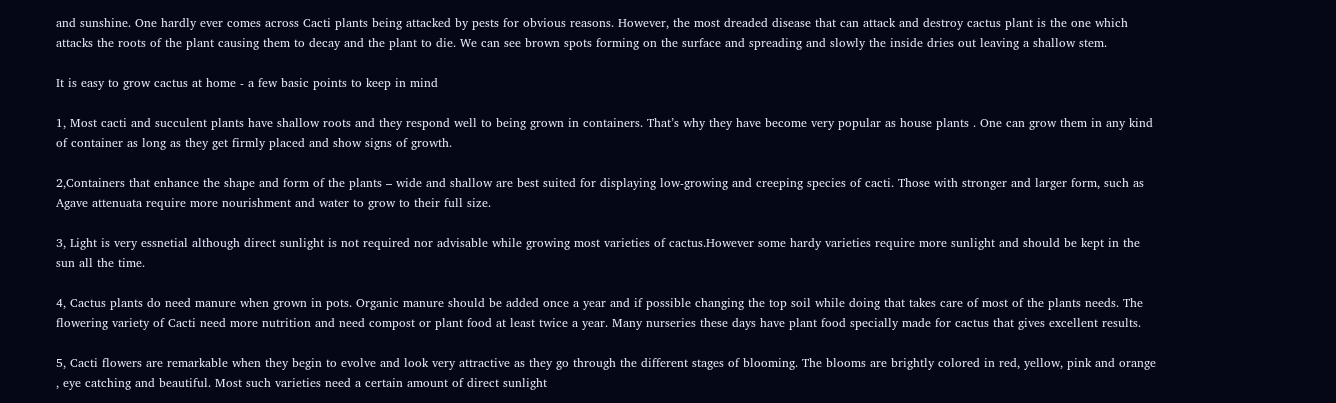and sunshine. One hardly ever comes across Cacti plants being attacked by pests for obvious reasons. However, the most dreaded disease that can attack and destroy cactus plant is the one which attacks the roots of the plant causing them to decay and the plant to die. We can see brown spots forming on the surface and spreading and slowly the inside dries out leaving a shallow stem.

It is easy to grow cactus at home - a few basic points to keep in mind

1, Most cacti and succulent plants have shallow roots and they respond well to being grown in containers. That’s why they have become very popular as house plants . One can grow them in any kind of container as long as they get firmly placed and show signs of growth.

2,Containers that enhance the shape and form of the plants – wide and shallow are best suited for displaying low-growing and creeping species of cacti. Those with stronger and larger form, such as Agave attenuata require more nourishment and water to grow to their full size.

3, Light is very essnetial although direct sunlight is not required nor advisable while growing most varieties of cactus.However some hardy varieties require more sunlight and should be kept in the sun all the time.

4, Cactus plants do need manure when grown in pots. Organic manure should be added once a year and if possible changing the top soil while doing that takes care of most of the plants needs. The flowering variety of Cacti need more nutrition and need compost or plant food at least twice a year. Many nurseries these days have plant food specially made for cactus that gives excellent results.

5, Cacti flowers are remarkable when they begin to evolve and look very attractive as they go through the different stages of blooming. The blooms are brightly colored in red, yellow, pink and orange , eye catching and beautiful. Most such varieties need a certain amount of direct sunlight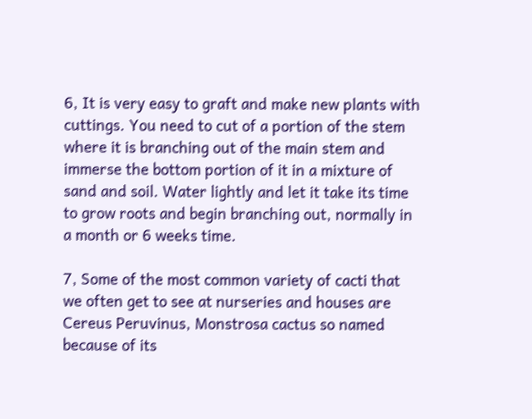6, It is very easy to graft and make new plants with cuttings. You need to cut of a portion of the stem where it is branching out of the main stem and immerse the bottom portion of it in a mixture of sand and soil. Water lightly and let it take its time to grow roots and begin branching out, normally in a month or 6 weeks time.

7, Some of the most common variety of cacti that we often get to see at nurseries and houses are Cereus Peruvinus, Monstrosa cactus so named because of its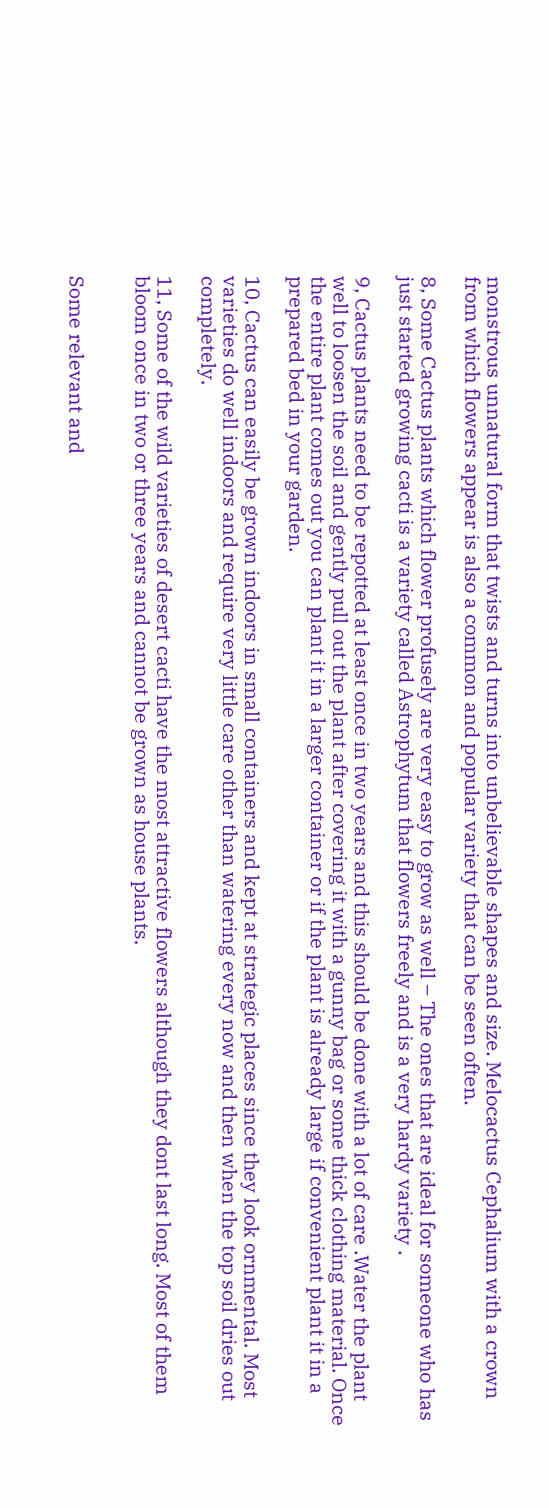monstrous unnatural form that twists and turns into unbelievable shapes and size. Melocactus Cephalium with a crown from which flowers appear is also a common and popular variety that can be seen often.

8, Some Cactus plants which flower profusely are very easy to grow as well – The ones that are ideal for someone who has just started growing cacti is a variety called Astrophytum that flowers freely and is a very hardy variety .

9, Cactus plants need to be repotted at least once in two years and this should be done with a lot of care .Water the plant well to loosen the soil and gently pull out the plant after covering it with a gunny bag or some thick clothing material. Once the entire plant comes out you can plant it in a larger container or if the plant is already large if convenient plant it in a prepared bed in your garden.

10, Cactus can easily be grown indoors in small containers and kept at strategic places since they look ornmental. Most varieties do well indoors and require very little care other than watering every now and then when the top soil dries out completely.

11, Some of the wild varieties of desert cacti have the most attractive flowers although they dont last long. Most of them bloom once in two or three years and cannot be grown as house plants.


Some relevant and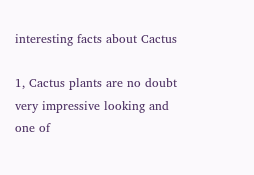interesting facts about Cactus

1, Cactus plants are no doubt very impressive looking and one of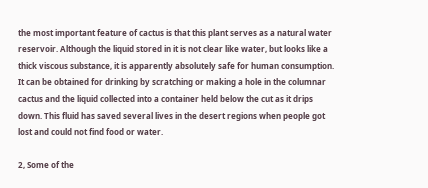the most important feature of cactus is that this plant serves as a natural water reservoir. Although the liquid stored in it is not clear like water, but looks like a thick viscous substance, it is apparently absolutely safe for human consumption. It can be obtained for drinking by scratching or making a hole in the columnar cactus and the liquid collected into a container held below the cut as it drips down. This fluid has saved several lives in the desert regions when people got lost and could not find food or water.

2, Some of the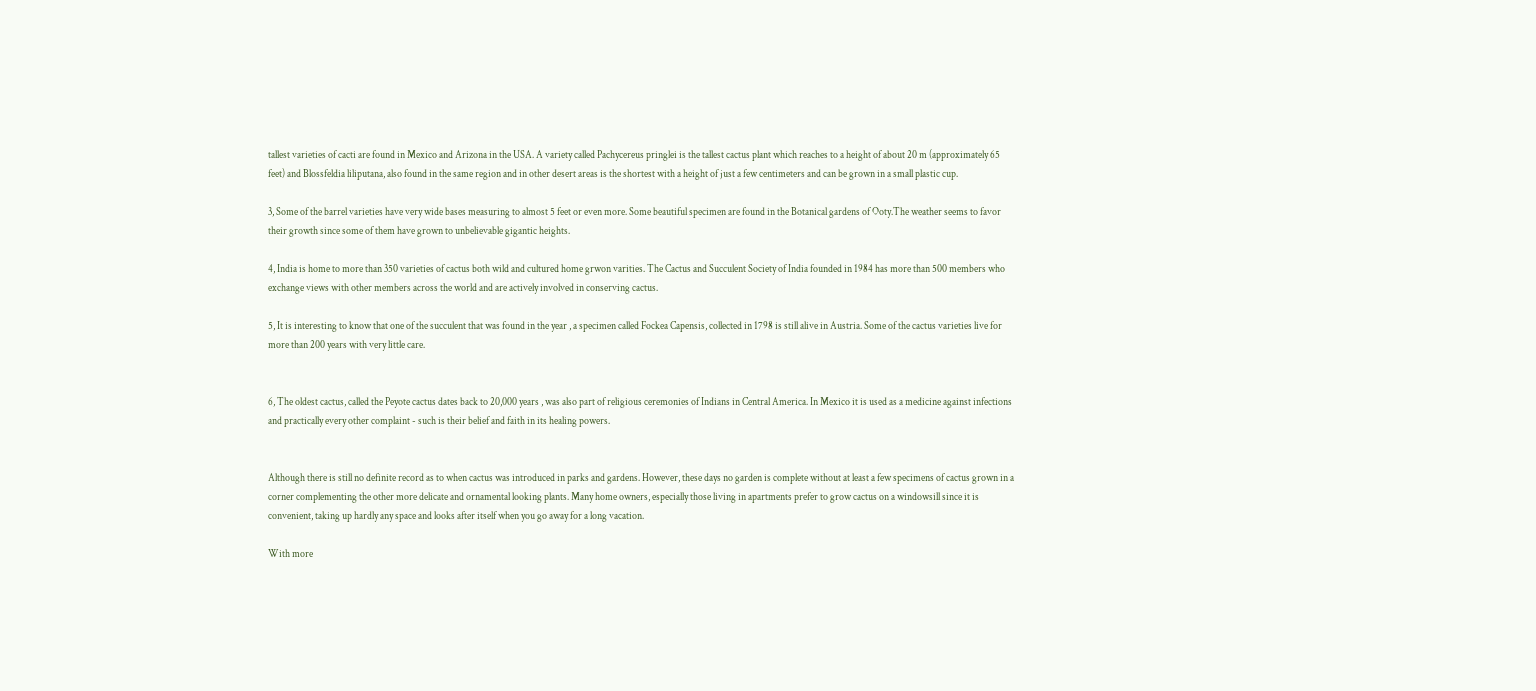tallest varieties of cacti are found in Mexico and Arizona in the USA. A variety called Pachycereus pringlei is the tallest cactus plant which reaches to a height of about 20 m (approximately 65 feet) and Blossfeldia liliputana, also found in the same region and in other desert areas is the shortest with a height of just a few centimeters and can be grown in a small plastic cup.

3, Some of the barrel varieties have very wide bases measuring to almost 5 feet or even more. Some beautiful specimen are found in the Botanical gardens of Ooty.The weather seems to favor their growth since some of them have grown to unbelievable gigantic heights.

4, India is home to more than 350 varieties of cactus both wild and cultured home grwon varities. The Cactus and Succulent Society of India founded in 1984 has more than 500 members who exchange views with other members across the world and are actively involved in conserving cactus.

5, It is interesting to know that one of the succulent that was found in the year , a specimen called Fockea Capensis, collected in 1798 is still alive in Austria. Some of the cactus varieties live for more than 200 years with very little care.


6, The oldest cactus, called the Peyote cactus dates back to 20,000 years , was also part of religious ceremonies of Indians in Central America. In Mexico it is used as a medicine against infections and practically every other complaint - such is their belief and faith in its healing powers.


Although there is still no definite record as to when cactus was introduced in parks and gardens. However, these days no garden is complete without at least a few specimens of cactus grown in a corner complementing the other more delicate and ornamental looking plants. Many home owners, especially those living in apartments prefer to grow cactus on a windowsill since it is convenient, taking up hardly any space and looks after itself when you go away for a long vacation.

With more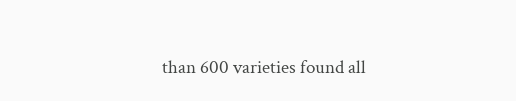than 600 varieties found all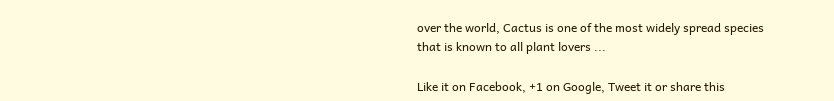over the world, Cactus is one of the most widely spread species that is known to all plant lovers ...

Like it on Facebook, +1 on Google, Tweet it or share this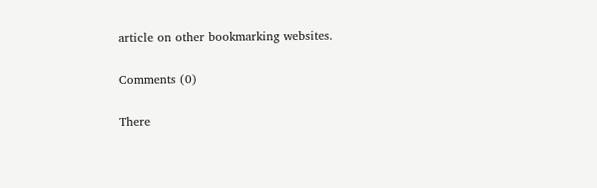article on other bookmarking websites.

Comments (0)

There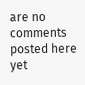are no comments posted here yet